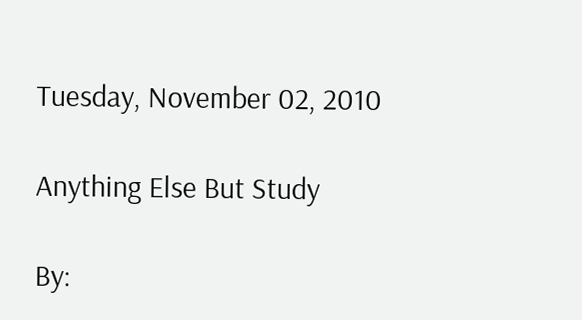Tuesday, November 02, 2010

Anything Else But Study

By: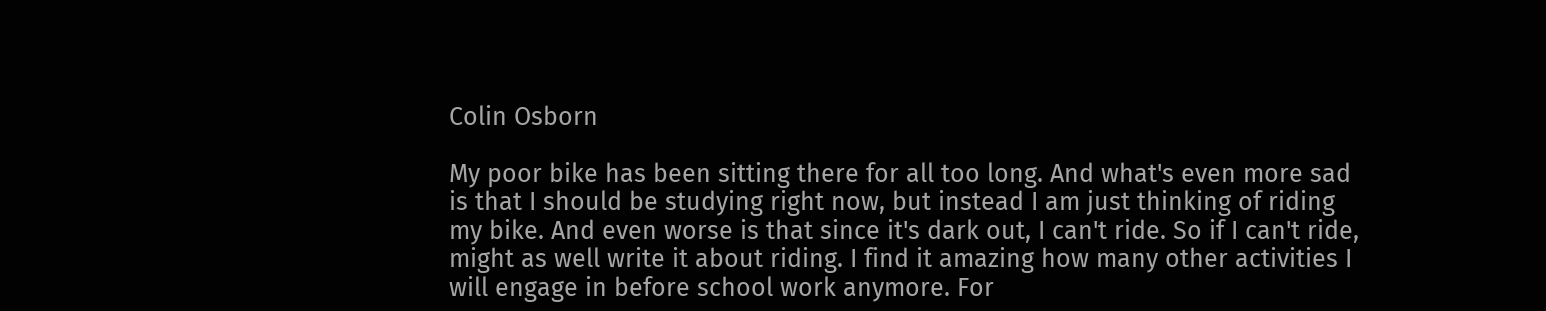Colin Osborn

My poor bike has been sitting there for all too long. And what's even more sad is that I should be studying right now, but instead I am just thinking of riding my bike. And even worse is that since it's dark out, I can't ride. So if I can't ride, might as well write it about riding. I find it amazing how many other activities I will engage in before school work anymore. For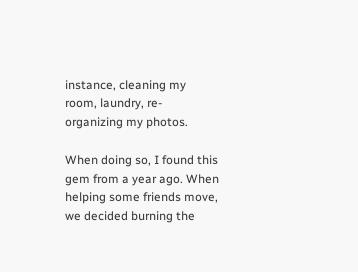instance, cleaning my room, laundry, re-organizing my photos.

When doing so, I found this gem from a year ago. When helping some friends move, we decided burning the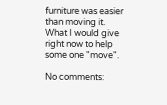furniture was easier than moving it. What I would give right now to help some one "move".

No comments: